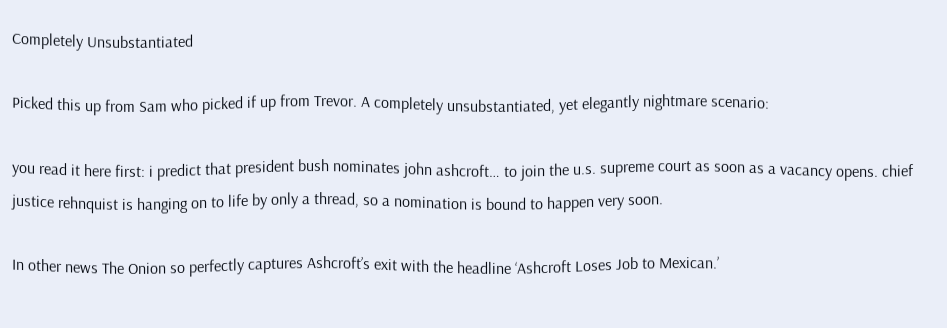Completely Unsubstantiated

Picked this up from Sam who picked if up from Trevor. A completely unsubstantiated, yet elegantly nightmare scenario:

you read it here first: i predict that president bush nominates john ashcroft… to join the u.s. supreme court as soon as a vacancy opens. chief justice rehnquist is hanging on to life by only a thread, so a nomination is bound to happen very soon.

In other news The Onion so perfectly captures Ashcroft’s exit with the headline ‘Ashcroft Loses Job to Mexican.’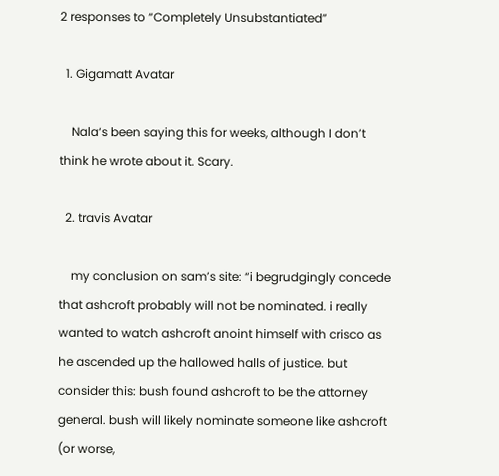2 responses to “Completely Unsubstantiated”

  1. Gigamatt Avatar

    Nala‘s been saying this for weeks, although I don’t think he wrote about it. Scary.

  2. travis Avatar

    my conclusion on sam’s site: “i begrudgingly concede that ashcroft probably will not be nominated. i really wanted to watch ashcroft anoint himself with crisco as he ascended up the hallowed halls of justice. but consider this: bush found ashcroft to be the attorney general. bush will likely nominate someone like ashcroft (or worse,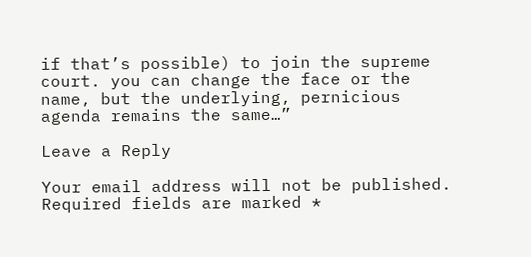if that’s possible) to join the supreme court. you can change the face or the name, but the underlying, pernicious agenda remains the same…”

Leave a Reply

Your email address will not be published. Required fields are marked *